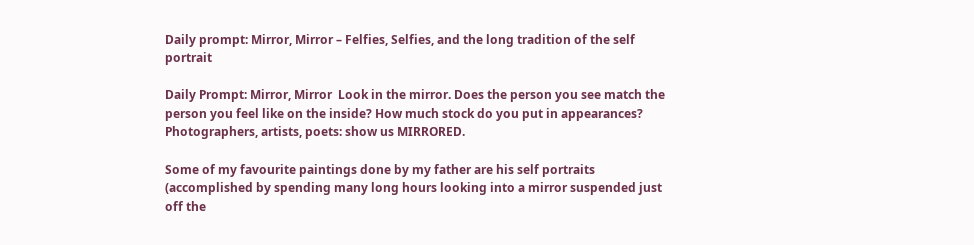Daily prompt: Mirror, Mirror – Felfies, Selfies, and the long tradition of the self portrait

Daily Prompt: Mirror, Mirror  Look in the mirror. Does the person you see match the person you feel like on the inside? How much stock do you put in appearances? Photographers, artists, poets: show us MIRRORED.

Some of my favourite paintings done by my father are his self portraits (accomplished by spending many long hours looking into a mirror suspended just off the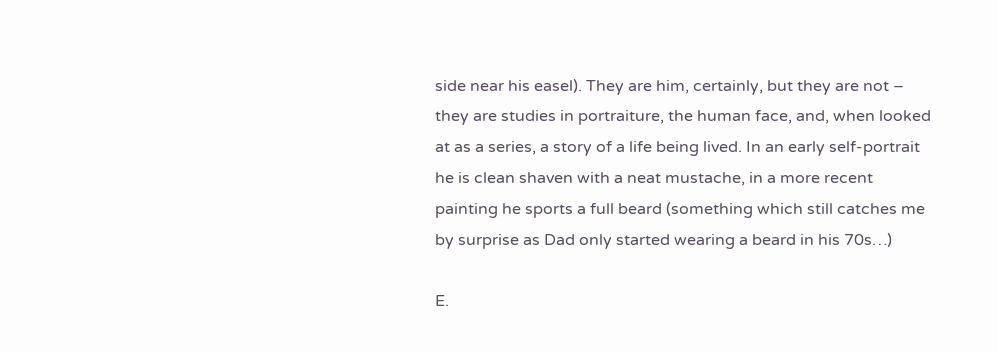side near his easel). They are him, certainly, but they are not – they are studies in portraiture, the human face, and, when looked at as a series, a story of a life being lived. In an early self-portrait he is clean shaven with a neat mustache, in a more recent painting he sports a full beard (something which still catches me by surprise as Dad only started wearing a beard in his 70s…)

E.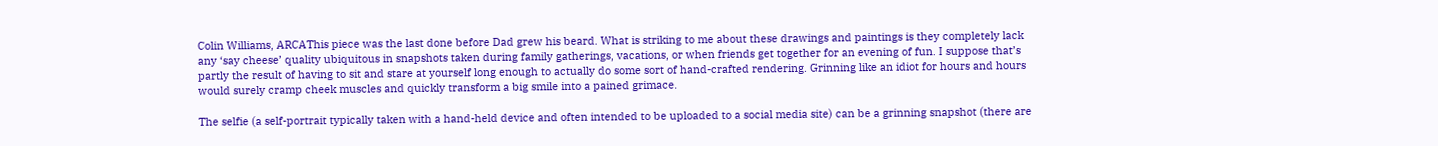Colin Williams, ARCAThis piece was the last done before Dad grew his beard. What is striking to me about these drawings and paintings is they completely lack any ‘say cheese’ quality ubiquitous in snapshots taken during family gatherings, vacations, or when friends get together for an evening of fun. I suppose that’s partly the result of having to sit and stare at yourself long enough to actually do some sort of hand-crafted rendering. Grinning like an idiot for hours and hours would surely cramp cheek muscles and quickly transform a big smile into a pained grimace.

The selfie (a self-portrait typically taken with a hand-held device and often intended to be uploaded to a social media site) can be a grinning snapshot (there are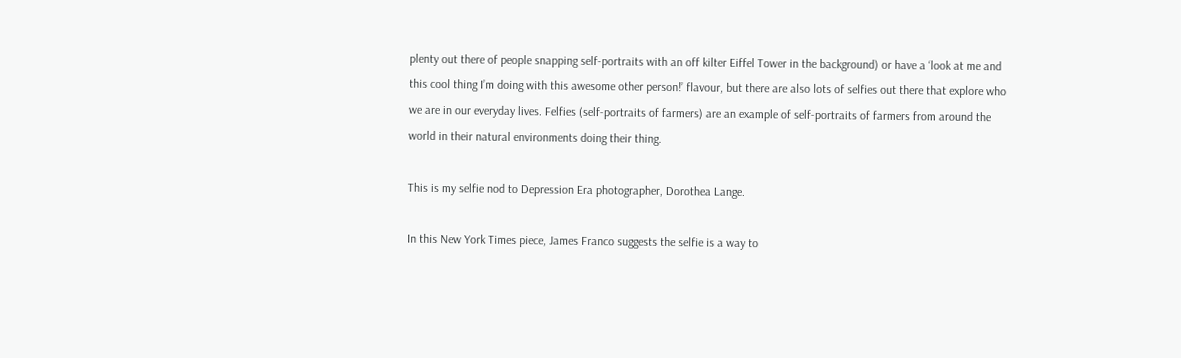plenty out there of people snapping self-portraits with an off kilter Eiffel Tower in the background) or have a ‘look at me and this cool thing I’m doing with this awesome other person!’ flavour, but there are also lots of selfies out there that explore who we are in our everyday lives. Felfies (self-portraits of farmers) are an example of self-portraits of farmers from around the world in their natural environments doing their thing.

This is my selfie nod to Depression Era photographer, Dorothea Lange.

In this New York Times piece, James Franco suggests the selfie is a way to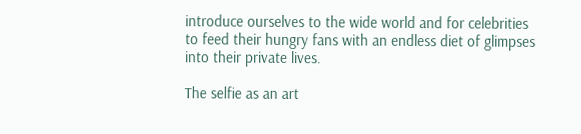introduce ourselves to the wide world and for celebrities to feed their hungry fans with an endless diet of glimpses into their private lives.

The selfie as an art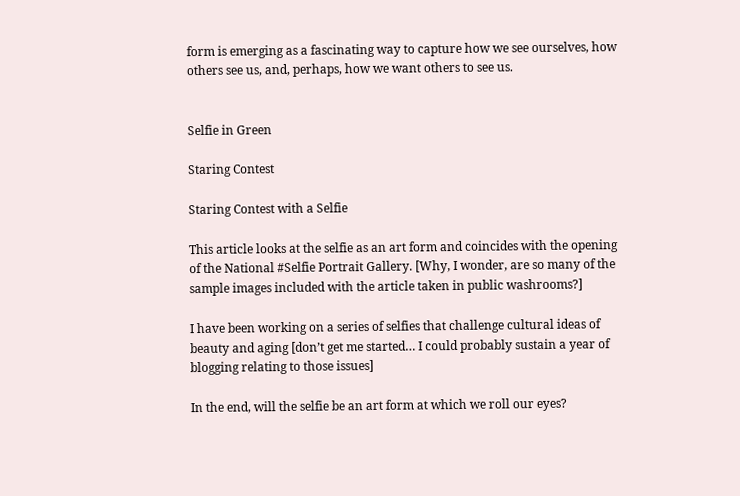form is emerging as a fascinating way to capture how we see ourselves, how others see us, and, perhaps, how we want others to see us.


Selfie in Green

Staring Contest

Staring Contest with a Selfie

This article looks at the selfie as an art form and coincides with the opening of the National #Selfie Portrait Gallery. [Why, I wonder, are so many of the sample images included with the article taken in public washrooms?]

I have been working on a series of selfies that challenge cultural ideas of beauty and aging [don’t get me started… I could probably sustain a year of blogging relating to those issues]

In the end, will the selfie be an art form at which we roll our eyes?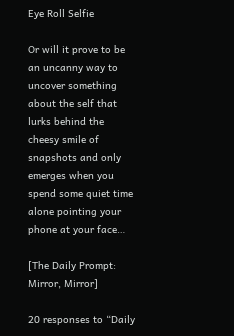Eye Roll Selfie

Or will it prove to be an uncanny way to uncover something about the self that lurks behind the cheesy smile of snapshots and only emerges when you spend some quiet time alone pointing your phone at your face…

[The Daily Prompt: Mirror, Mirror]

20 responses to “Daily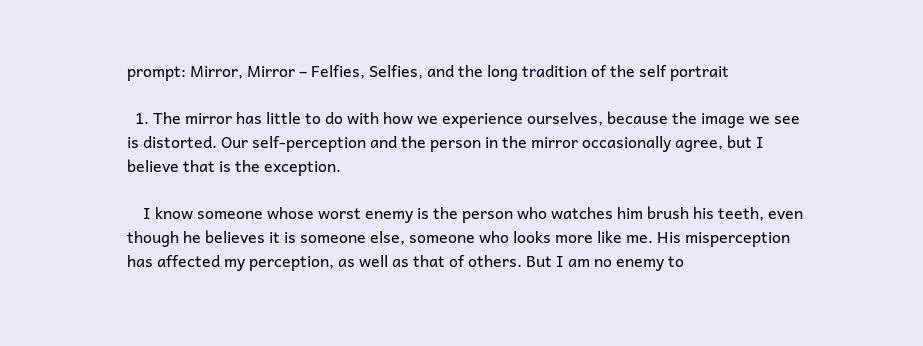prompt: Mirror, Mirror – Felfies, Selfies, and the long tradition of the self portrait

  1. The mirror has little to do with how we experience ourselves, because the image we see is distorted. Our self-perception and the person in the mirror occasionally agree, but I believe that is the exception.

    I know someone whose worst enemy is the person who watches him brush his teeth, even though he believes it is someone else, someone who looks more like me. His misperception has affected my perception, as well as that of others. But I am no enemy to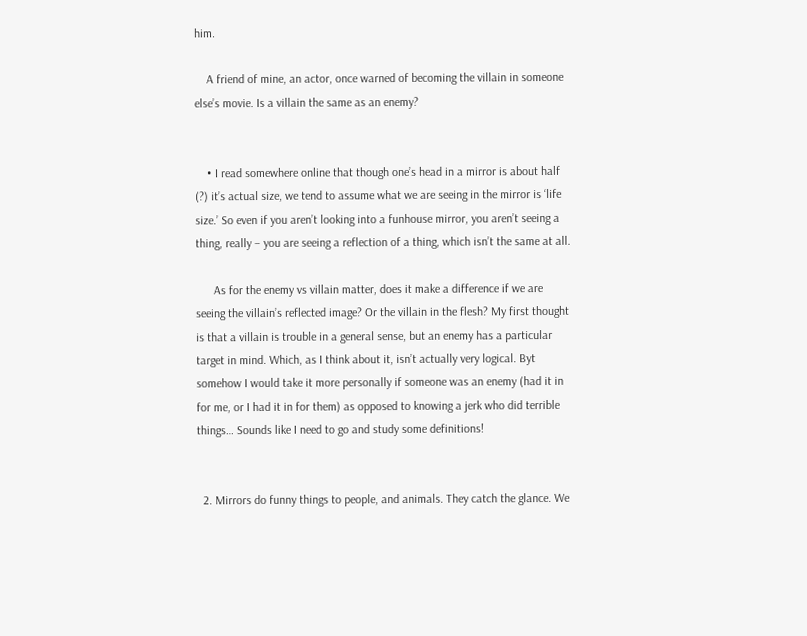him.

    A friend of mine, an actor, once warned of becoming the villain in someone else’s movie. Is a villain the same as an enemy?


    • I read somewhere online that though one’s head in a mirror is about half (?) it’s actual size, we tend to assume what we are seeing in the mirror is ‘life size.’ So even if you aren’t looking into a funhouse mirror, you aren’t seeing a thing, really – you are seeing a reflection of a thing, which isn’t the same at all.

      As for the enemy vs villain matter, does it make a difference if we are seeing the villain’s reflected image? Or the villain in the flesh? My first thought is that a villain is trouble in a general sense, but an enemy has a particular target in mind. Which, as I think about it, isn’t actually very logical. Byt somehow I would take it more personally if someone was an enemy (had it in for me, or I had it in for them) as opposed to knowing a jerk who did terrible things… Sounds like I need to go and study some definitions!


  2. Mirrors do funny things to people, and animals. They catch the glance. We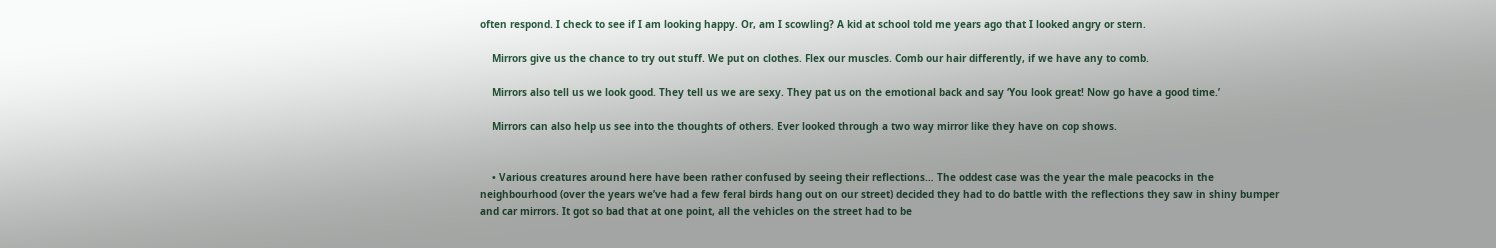often respond. I check to see if I am looking happy. Or, am I scowling? A kid at school told me years ago that I looked angry or stern.

    Mirrors give us the chance to try out stuff. We put on clothes. Flex our muscles. Comb our hair differently, if we have any to comb.

    Mirrors also tell us we look good. They tell us we are sexy. They pat us on the emotional back and say ‘You look great! Now go have a good time.’

    Mirrors can also help us see into the thoughts of others. Ever looked through a two way mirror like they have on cop shows.


    • Various creatures around here have been rather confused by seeing their reflections… The oddest case was the year the male peacocks in the neighbourhood (over the years we’ve had a few feral birds hang out on our street) decided they had to do battle with the reflections they saw in shiny bumper and car mirrors. It got so bad that at one point, all the vehicles on the street had to be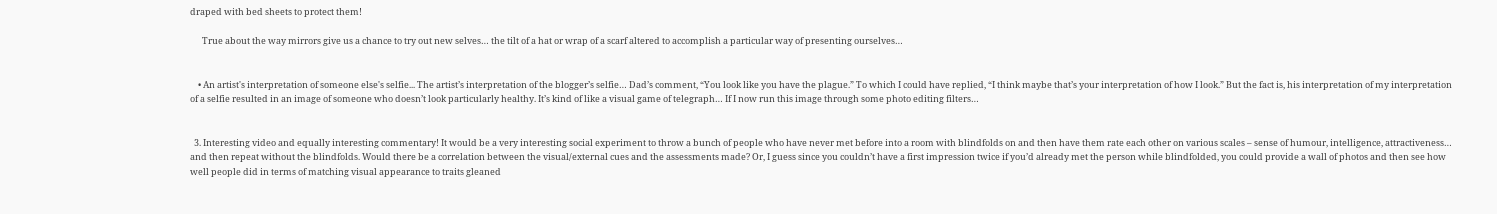draped with bed sheets to protect them!

      True about the way mirrors give us a chance to try out new selves… the tilt of a hat or wrap of a scarf altered to accomplish a particular way of presenting ourselves…


    • An artist's interpretation of someone else's selfie... The artist’s interpretation of the blogger’s selfie… Dad’s comment, “You look like you have the plague.” To which I could have replied, “I think maybe that’s your interpretation of how I look.” But the fact is, his interpretation of my interpretation of a selfie resulted in an image of someone who doesn’t look particularly healthy. It’s kind of like a visual game of telegraph… If I now run this image through some photo editing filters…


  3. Interesting video and equally interesting commentary! It would be a very interesting social experiment to throw a bunch of people who have never met before into a room with blindfolds on and then have them rate each other on various scales – sense of humour, intelligence, attractiveness… and then repeat without the blindfolds. Would there be a correlation between the visual/external cues and the assessments made? Or, I guess since you couldn’t have a first impression twice if you’d already met the person while blindfolded, you could provide a wall of photos and then see how well people did in terms of matching visual appearance to traits gleaned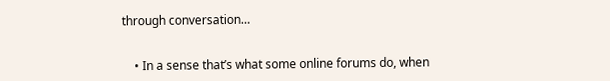through conversation…


    • In a sense that’s what some online forums do, when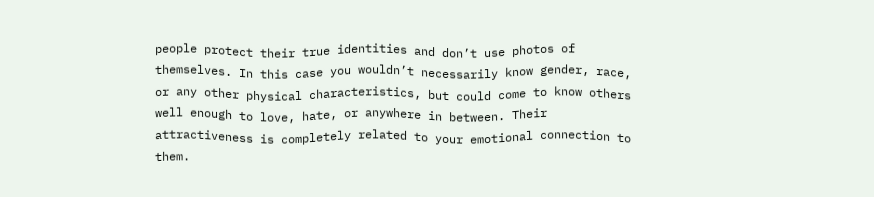people protect their true identities and don’t use photos of themselves. In this case you wouldn’t necessarily know gender, race, or any other physical characteristics, but could come to know others well enough to love, hate, or anywhere in between. Their attractiveness is completely related to your emotional connection to them.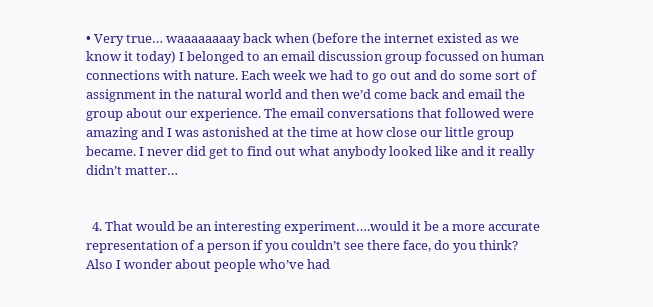• Very true… waaaaaaaay back when (before the internet existed as we know it today) I belonged to an email discussion group focussed on human connections with nature. Each week we had to go out and do some sort of assignment in the natural world and then we’d come back and email the group about our experience. The email conversations that followed were amazing and I was astonished at the time at how close our little group became. I never did get to find out what anybody looked like and it really didn’t matter…


  4. That would be an interesting experiment….would it be a more accurate representation of a person if you couldn’t see there face, do you think? Also I wonder about people who’ve had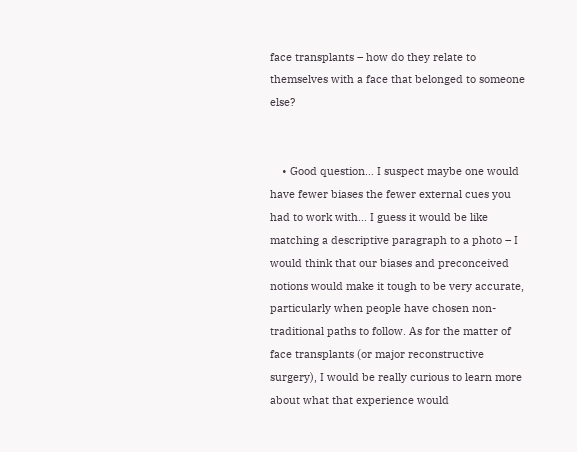face transplants – how do they relate to themselves with a face that belonged to someone else?


    • Good question… I suspect maybe one would have fewer biases the fewer external cues you had to work with… I guess it would be like matching a descriptive paragraph to a photo – I would think that our biases and preconceived notions would make it tough to be very accurate, particularly when people have chosen non-traditional paths to follow. As for the matter of face transplants (or major reconstructive surgery), I would be really curious to learn more about what that experience would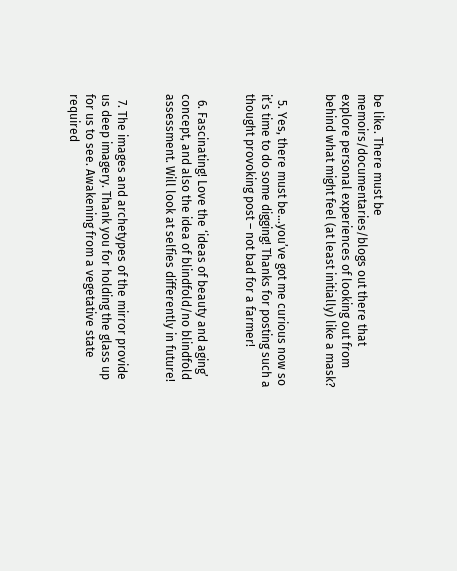be like. There must be memoirs/documentaries/blogs out there that explore personal experiences of looking out from behind what might feel (at least initially) like a mask?


  5. Yes, there must be…you’ve got me curious now so it’s time to do some digging! Thanks for posting such a thought provoking post – not bad for a farmer!


  6. Fascinating! Love the ‘ideas of beauty and aging’ concept, and also the idea of blindfold/no blindfold assessment. Will look at selfies differently in future!


  7. The images and archetypes of the mirror provide us deep imagery. Thank you for holding the glass up for us to see. Awakening from a vegetative state required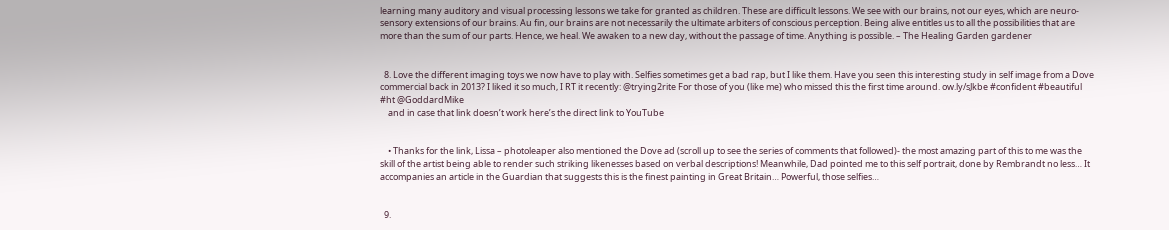learning many auditory and visual processing lessons we take for granted as children. These are difficult lessons. We see with our brains, not our eyes, which are neuro-sensory extensions of our brains. Au fin, our brains are not necessarily the ultimate arbiters of conscious perception. Being alive entitles us to all the possibilities that are more than the sum of our parts. Hence, we heal. We awaken to a new day, without the passage of time. Anything is possible. – The Healing Garden gardener


  8. Love the different imaging toys we now have to play with. Selfies sometimes get a bad rap, but I like them. Have you seen this interesting study in self image from a Dove commercial back in 2013? I liked it so much, I RT it recently: @trying2rite For those of you (like me) who missed this the first time around. ow.ly/sJkbe #confident #beautiful #ht @GoddardMike
    and in case that link doesn’t work here’s the direct link to YouTube


    • Thanks for the link, Lissa – photoleaper also mentioned the Dove ad (scroll up to see the series of comments that followed)- the most amazing part of this to me was the skill of the artist being able to render such striking likenesses based on verbal descriptions! Meanwhile, Dad pointed me to this self portrait, done by Rembrandt no less… It accompanies an article in the Guardian that suggests this is the finest painting in Great Britain… Powerful, those selfies…


  9.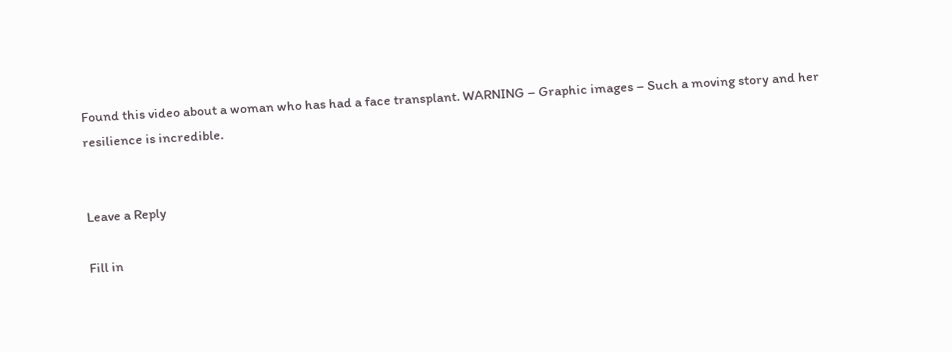Found this video about a woman who has had a face transplant. WARNING – Graphic images – Such a moving story and her resilience is incredible.


Leave a Reply

Fill in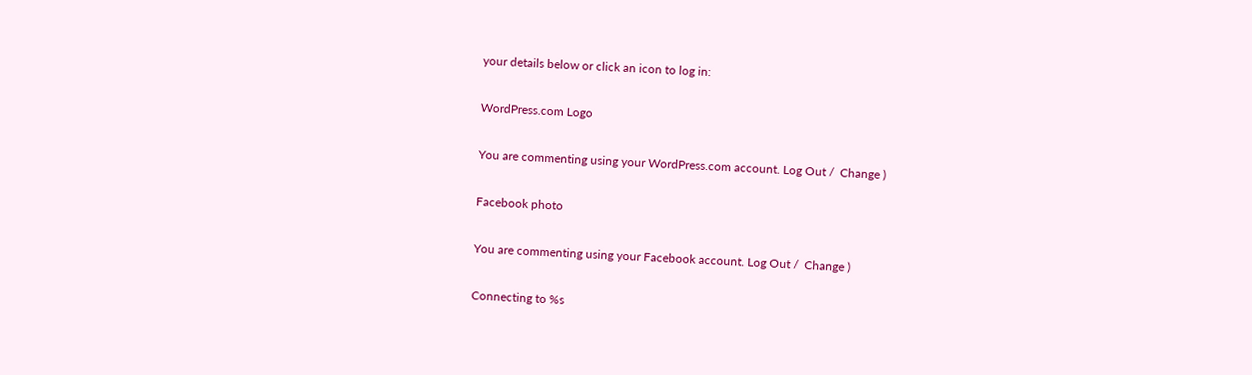your details below or click an icon to log in:

WordPress.com Logo

You are commenting using your WordPress.com account. Log Out /  Change )

Facebook photo

You are commenting using your Facebook account. Log Out /  Change )

Connecting to %s